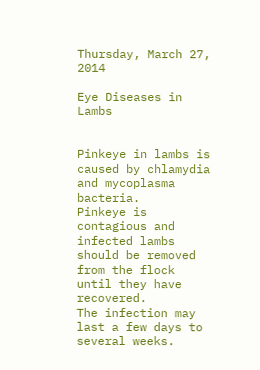Thursday, March 27, 2014

Eye Diseases in Lambs


Pinkeye in lambs is caused by chlamydia and mycoplasma bacteria.
Pinkeye is contagious and infected lambs should be removed from the flock until they have recovered.
The infection may last a few days to several weeks.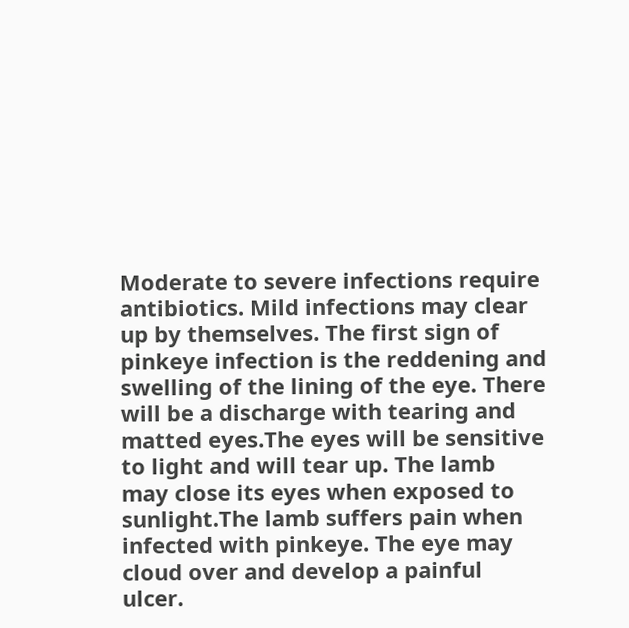Moderate to severe infections require antibiotics. Mild infections may clear up by themselves. The first sign of pinkeye infection is the reddening and swelling of the lining of the eye. There will be a discharge with tearing and matted eyes.The eyes will be sensitive to light and will tear up. The lamb may close its eyes when exposed to sunlight.The lamb suffers pain when infected with pinkeye. The eye may cloud over and develop a painful ulcer.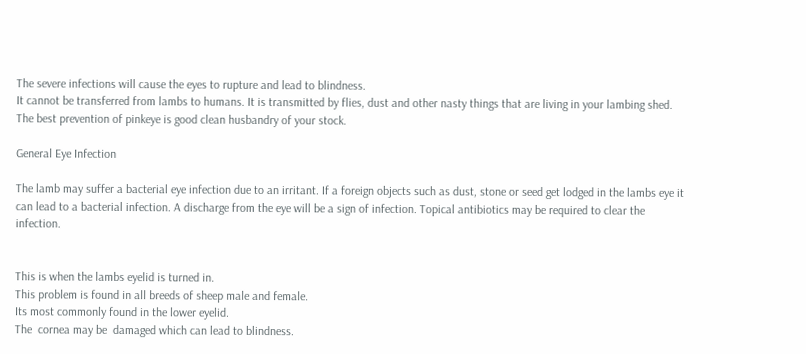The severe infections will cause the eyes to rupture and lead to blindness.
It cannot be transferred from lambs to humans. It is transmitted by flies, dust and other nasty things that are living in your lambing shed.
The best prevention of pinkeye is good clean husbandry of your stock.

General Eye Infection

The lamb may suffer a bacterial eye infection due to an irritant. If a foreign objects such as dust, stone or seed get lodged in the lambs eye it can lead to a bacterial infection. A discharge from the eye will be a sign of infection. Topical antibiotics may be required to clear the infection.


This is when the lambs eyelid is turned in.
This problem is found in all breeds of sheep male and female.
Its most commonly found in the lower eyelid.
The  cornea may be  damaged which can lead to blindness.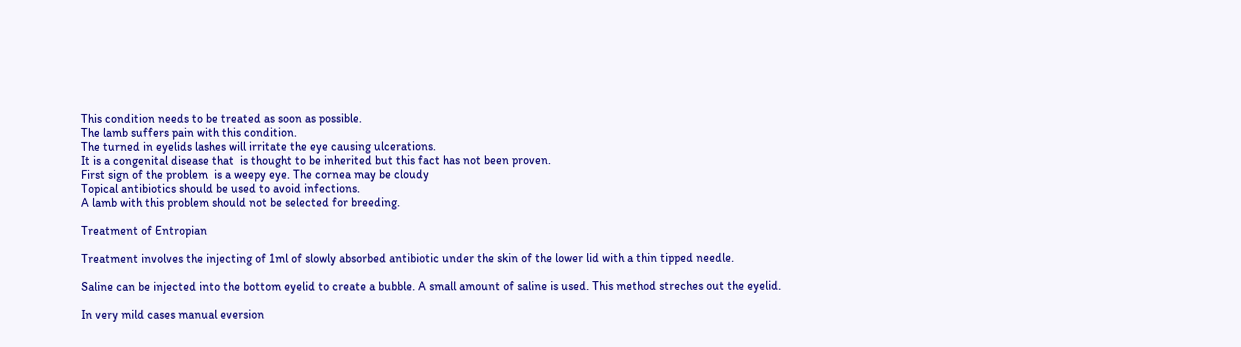This condition needs to be treated as soon as possible.
The lamb suffers pain with this condition.
The turned in eyelids lashes will irritate the eye causing ulcerations.
It is a congenital disease that  is thought to be inherited but this fact has not been proven.
First sign of the problem  is a weepy eye. The cornea may be cloudy
Topical antibiotics should be used to avoid infections.
A lamb with this problem should not be selected for breeding.

Treatment of Entropian

Treatment involves the injecting of 1ml of slowly absorbed antibiotic under the skin of the lower lid with a thin tipped needle.

Saline can be injected into the bottom eyelid to create a bubble. A small amount of saline is used. This method streches out the eyelid.

In very mild cases manual eversion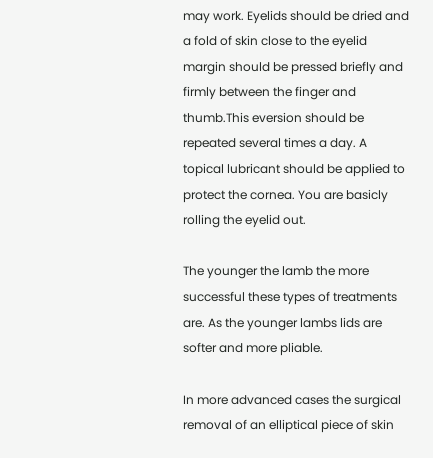may work. Eyelids should be dried and a fold of skin close to the eyelid margin should be pressed briefly and firmly between the finger and thumb.This eversion should be repeated several times a day. A topical lubricant should be applied to protect the cornea. You are basicly rolling the eyelid out.

The younger the lamb the more successful these types of treatments are. As the younger lambs lids are softer and more pliable.

In more advanced cases the surgical removal of an elliptical piece of skin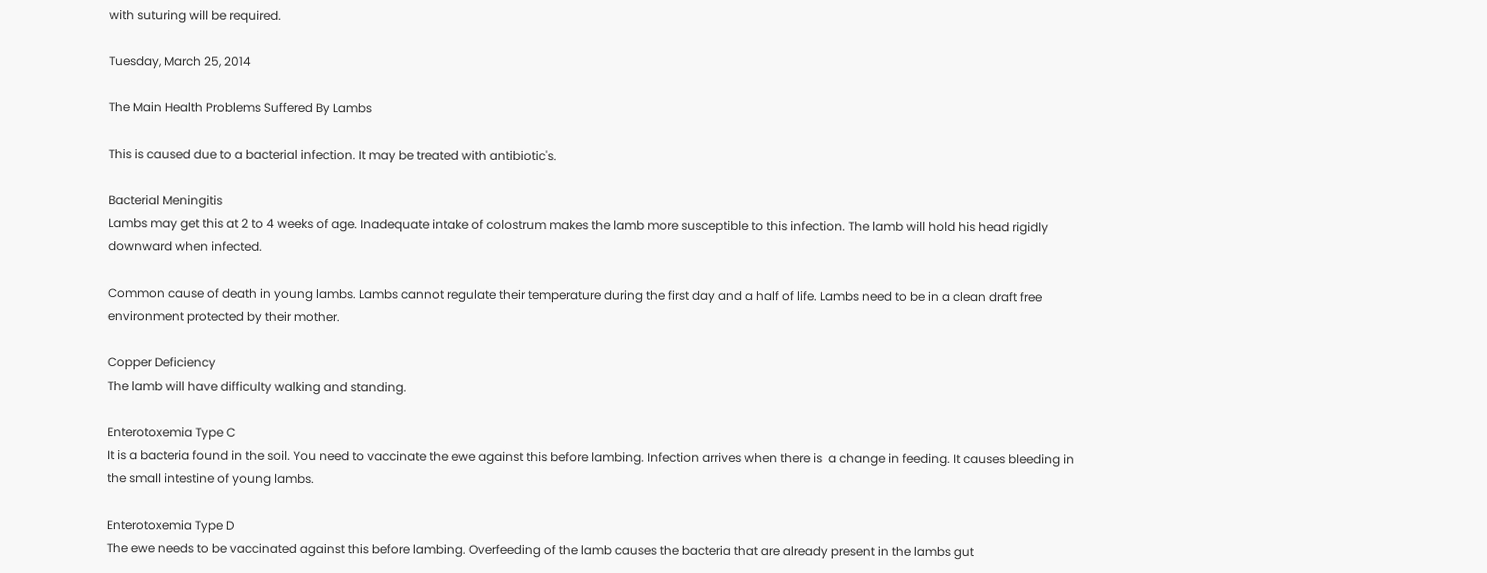with suturing will be required.

Tuesday, March 25, 2014

The Main Health Problems Suffered By Lambs

This is caused due to a bacterial infection. It may be treated with antibiotic's.

Bacterial Meningitis
Lambs may get this at 2 to 4 weeks of age. Inadequate intake of colostrum makes the lamb more susceptible to this infection. The lamb will hold his head rigidly downward when infected.

Common cause of death in young lambs. Lambs cannot regulate their temperature during the first day and a half of life. Lambs need to be in a clean draft free environment protected by their mother.

Copper Deficiency
The lamb will have difficulty walking and standing.

Enterotoxemia Type C
It is a bacteria found in the soil. You need to vaccinate the ewe against this before lambing. Infection arrives when there is  a change in feeding. It causes bleeding in the small intestine of young lambs.

Enterotoxemia Type D
The ewe needs to be vaccinated against this before lambing. Overfeeding of the lamb causes the bacteria that are already present in the lambs gut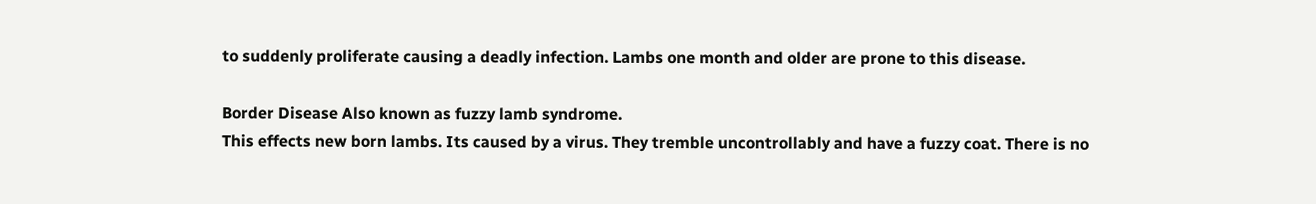to suddenly proliferate causing a deadly infection. Lambs one month and older are prone to this disease.

Border Disease Also known as fuzzy lamb syndrome.
This effects new born lambs. Its caused by a virus. They tremble uncontrollably and have a fuzzy coat. There is no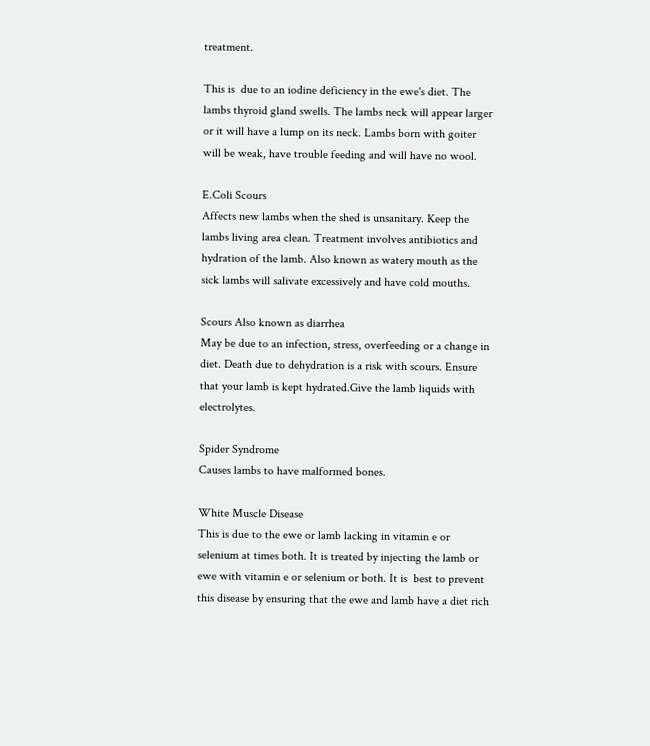treatment.

This is  due to an iodine deficiency in the ewe's diet. The lambs thyroid gland swells. The lambs neck will appear larger or it will have a lump on its neck. Lambs born with goiter will be weak, have trouble feeding and will have no wool.

E.Coli Scours
Affects new lambs when the shed is unsanitary. Keep the lambs living area clean. Treatment involves antibiotics and hydration of the lamb. Also known as watery mouth as the sick lambs will salivate excessively and have cold mouths.

Scours Also known as diarrhea
May be due to an infection, stress, overfeeding or a change in diet. Death due to dehydration is a risk with scours. Ensure that your lamb is kept hydrated.Give the lamb liquids with electrolytes.

Spider Syndrome
Causes lambs to have malformed bones.

White Muscle Disease
This is due to the ewe or lamb lacking in vitamin e or selenium at times both. It is treated by injecting the lamb or ewe with vitamin e or selenium or both. It is  best to prevent this disease by ensuring that the ewe and lamb have a diet rich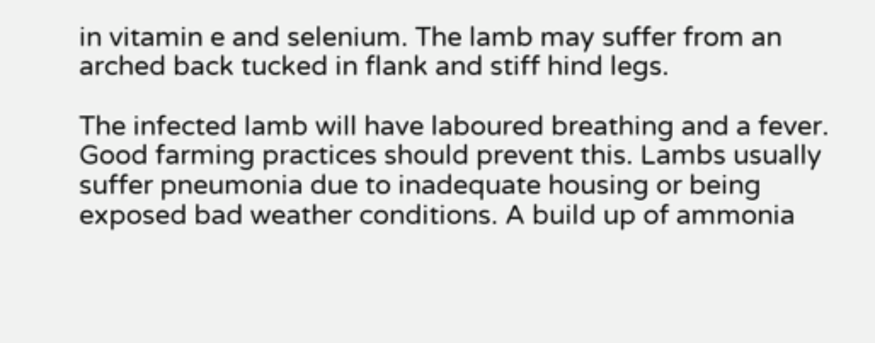in vitamin e and selenium. The lamb may suffer from an arched back tucked in flank and stiff hind legs.

The infected lamb will have laboured breathing and a fever. Good farming practices should prevent this. Lambs usually suffer pneumonia due to inadequate housing or being exposed bad weather conditions. A build up of ammonia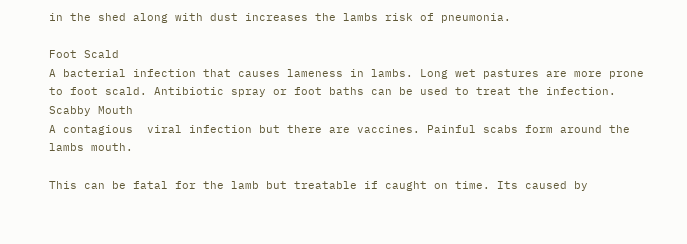in the shed along with dust increases the lambs risk of pneumonia.

Foot Scald
A bacterial infection that causes lameness in lambs. Long wet pastures are more prone to foot scald. Antibiotic spray or foot baths can be used to treat the infection.
Scabby Mouth
A contagious  viral infection but there are vaccines. Painful scabs form around the lambs mouth.

This can be fatal for the lamb but treatable if caught on time. Its caused by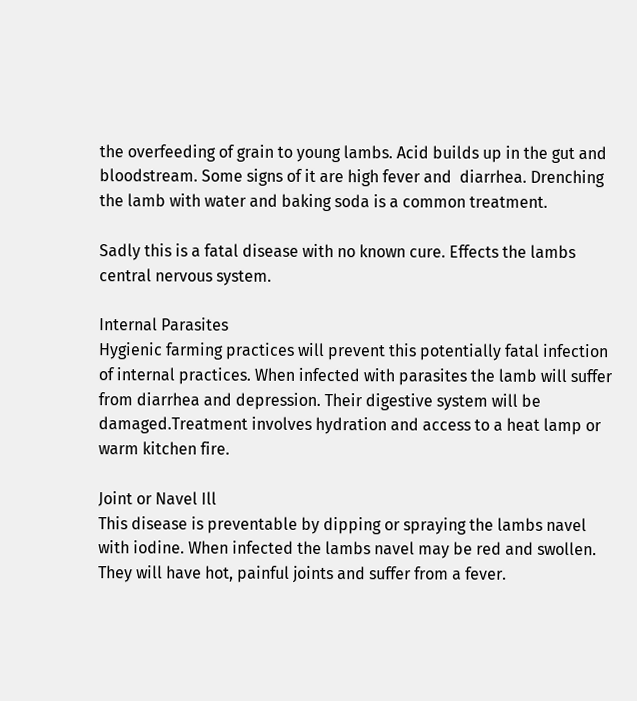the overfeeding of grain to young lambs. Acid builds up in the gut and bloodstream. Some signs of it are high fever and  diarrhea. Drenching the lamb with water and baking soda is a common treatment.

Sadly this is a fatal disease with no known cure. Effects the lambs central nervous system.

Internal Parasites
Hygienic farming practices will prevent this potentially fatal infection of internal practices. When infected with parasites the lamb will suffer from diarrhea and depression. Their digestive system will be damaged.Treatment involves hydration and access to a heat lamp or warm kitchen fire.

Joint or Navel Ill
This disease is preventable by dipping or spraying the lambs navel with iodine. When infected the lambs navel may be red and swollen. They will have hot, painful joints and suffer from a fever.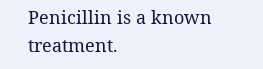Penicillin is a known treatment.